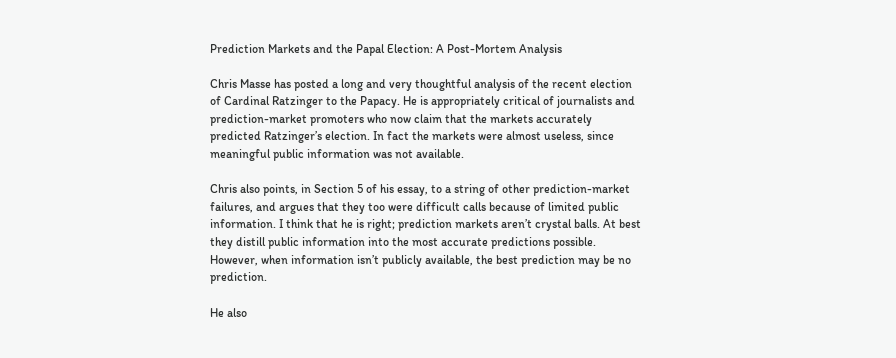Prediction Markets and the Papal Election: A Post-Mortem Analysis

Chris Masse has posted a long and very thoughtful analysis of the recent election of Cardinal Ratzinger to the Papacy. He is appropriately critical of journalists and prediction-market promoters who now claim that the markets accurately predicted Ratzinger’s election. In fact the markets were almost useless, since meaningful public information was not available.

Chris also points, in Section 5 of his essay, to a string of other prediction-market failures, and argues that they too were difficult calls because of limited public information. I think that he is right; prediction markets aren’t crystal balls. At best they distill public information into the most accurate predictions possible. However, when information isn’t publicly available, the best prediction may be no prediction.

He also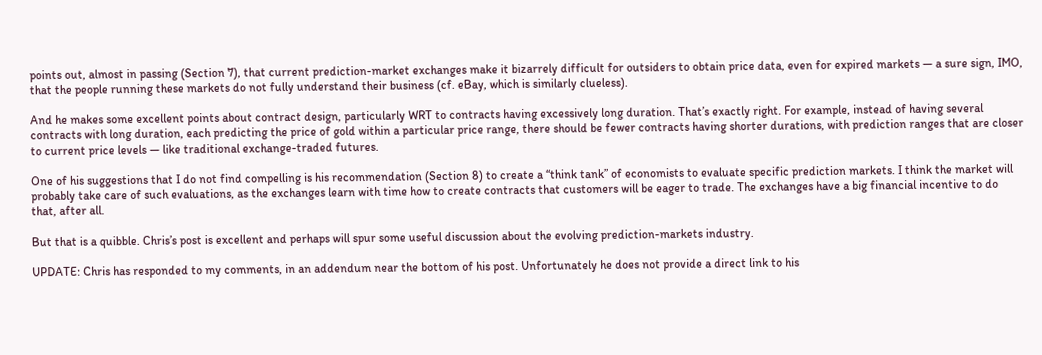points out, almost in passing (Section 7), that current prediction-market exchanges make it bizarrely difficult for outsiders to obtain price data, even for expired markets — a sure sign, IMO, that the people running these markets do not fully understand their business (cf. eBay, which is similarly clueless).

And he makes some excellent points about contract design, particularly WRT to contracts having excessively long duration. That’s exactly right. For example, instead of having several contracts with long duration, each predicting the price of gold within a particular price range, there should be fewer contracts having shorter durations, with prediction ranges that are closer to current price levels — like traditional exchange-traded futures.

One of his suggestions that I do not find compelling is his recommendation (Section 8) to create a “think tank” of economists to evaluate specific prediction markets. I think the market will probably take care of such evaluations, as the exchanges learn with time how to create contracts that customers will be eager to trade. The exchanges have a big financial incentive to do that, after all.

But that is a quibble. Chris’s post is excellent and perhaps will spur some useful discussion about the evolving prediction-markets industry.

UPDATE: Chris has responded to my comments, in an addendum near the bottom of his post. Unfortunately he does not provide a direct link to his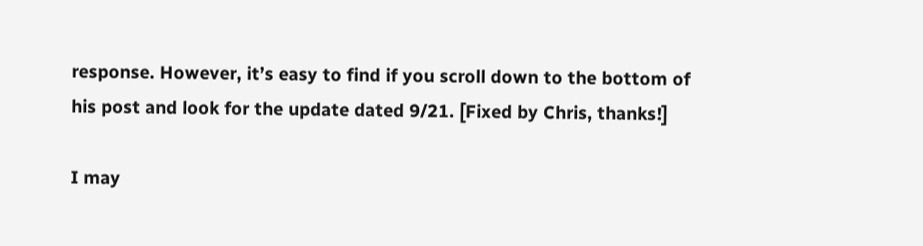response. However, it’s easy to find if you scroll down to the bottom of his post and look for the update dated 9/21. [Fixed by Chris, thanks!]

I may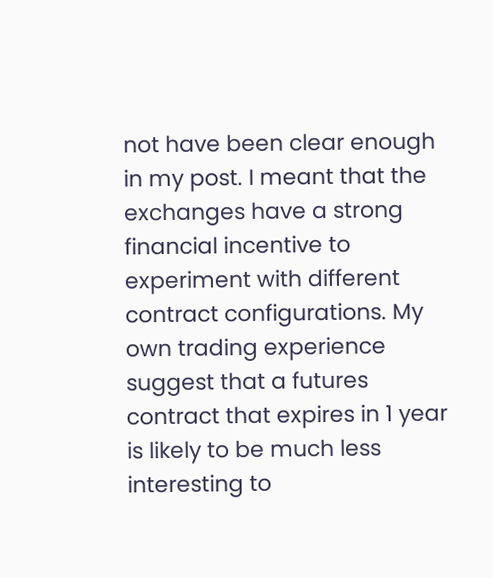not have been clear enough in my post. I meant that the exchanges have a strong financial incentive to experiment with different contract configurations. My own trading experience suggest that a futures contract that expires in 1 year is likely to be much less interesting to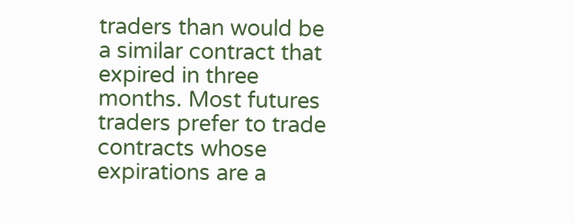traders than would be a similar contract that expired in three months. Most futures traders prefer to trade contracts whose expirations are a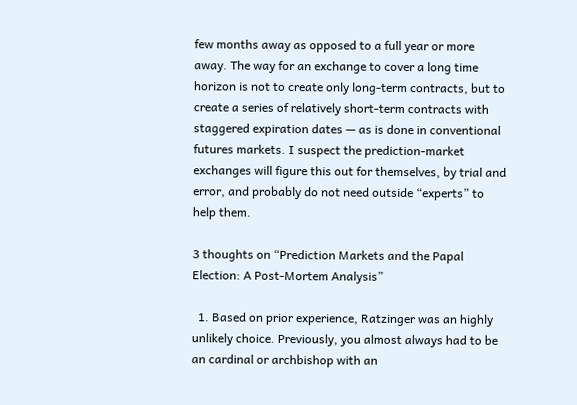few months away as opposed to a full year or more away. The way for an exchange to cover a long time horizon is not to create only long-term contracts, but to create a series of relatively short-term contracts with staggered expiration dates — as is done in conventional futures markets. I suspect the prediction-market exchanges will figure this out for themselves, by trial and error, and probably do not need outside “experts” to help them.

3 thoughts on “Prediction Markets and the Papal Election: A Post-Mortem Analysis”

  1. Based on prior experience, Ratzinger was an highly unlikely choice. Previously, you almost always had to be an cardinal or archbishop with an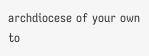archdiocese of your own to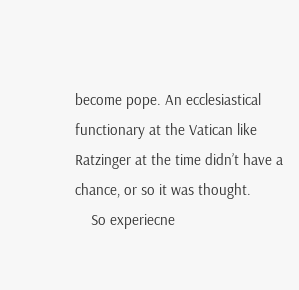become pope. An ecclesiastical functionary at the Vatican like Ratzinger at the time didn’t have a chance, or so it was thought.
    So experiecne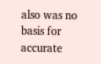also was no basis for accurate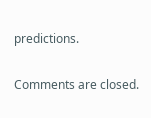predictions.

Comments are closed.